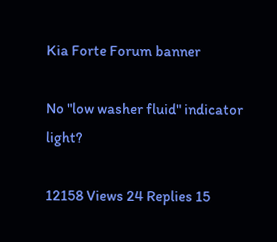Kia Forte Forum banner

No "low washer fluid" indicator light?

12158 Views 24 Replies 15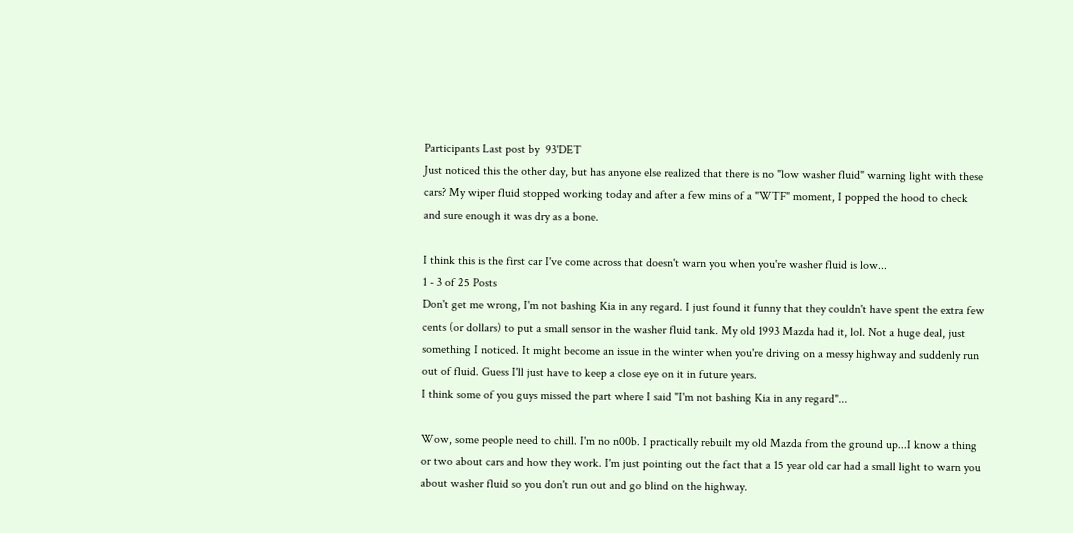Participants Last post by  93'DET
Just noticed this the other day, but has anyone else realized that there is no "low washer fluid" warning light with these cars? My wiper fluid stopped working today and after a few mins of a "WTF" moment, I popped the hood to check and sure enough it was dry as a bone.

I think this is the first car I've come across that doesn't warn you when you're washer fluid is low...
1 - 3 of 25 Posts
Don't get me wrong, I'm not bashing Kia in any regard. I just found it funny that they couldn't have spent the extra few cents (or dollars) to put a small sensor in the washer fluid tank. My old 1993 Mazda had it, lol. Not a huge deal, just something I noticed. It might become an issue in the winter when you're driving on a messy highway and suddenly run out of fluid. Guess I'll just have to keep a close eye on it in future years.
I think some of you guys missed the part where I said "I'm not bashing Kia in any regard"...

Wow, some people need to chill. I'm no n00b. I practically rebuilt my old Mazda from the ground up...I know a thing or two about cars and how they work. I'm just pointing out the fact that a 15 year old car had a small light to warn you about washer fluid so you don't run out and go blind on the highway.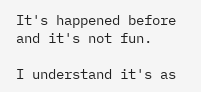It's happened before and it's not fun.

I understand it's as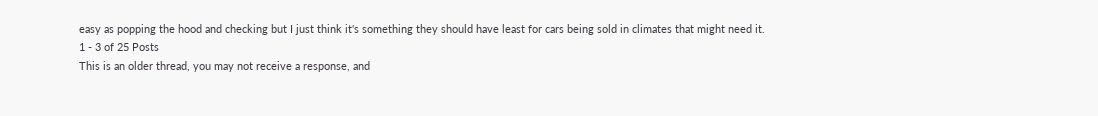easy as popping the hood and checking but I just think it's something they should have least for cars being sold in climates that might need it.
1 - 3 of 25 Posts
This is an older thread, you may not receive a response, and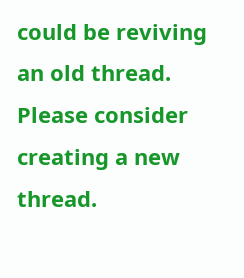could be reviving an old thread. Please consider creating a new thread.